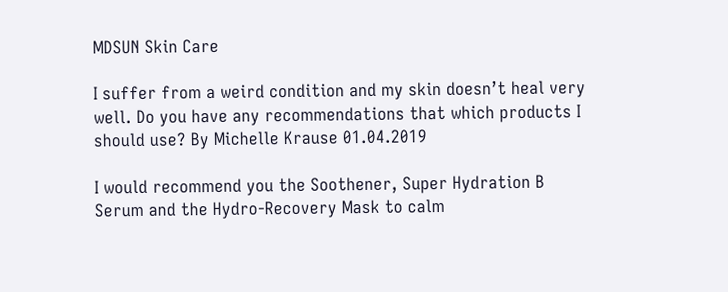MDSUN Skin Care

I suffer from a weird condition and my skin doesn’t heal very well. Do you have any recommendations that which products I should use? By Michelle Krause 01.04.2019

I would recommend you the Soothener, Super Hydration B Serum and the Hydro-Recovery Mask to calm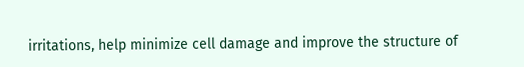irritations, help minimize cell damage and improve the structure of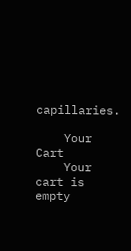capillaries.

    Your Cart
    Your cart is empty